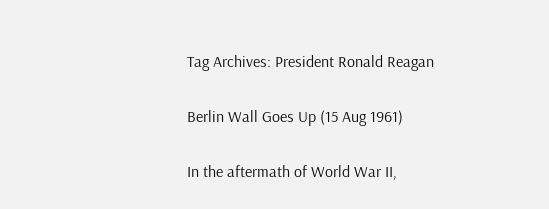Tag Archives: President Ronald Reagan

Berlin Wall Goes Up (15 Aug 1961)

In the aftermath of World War II,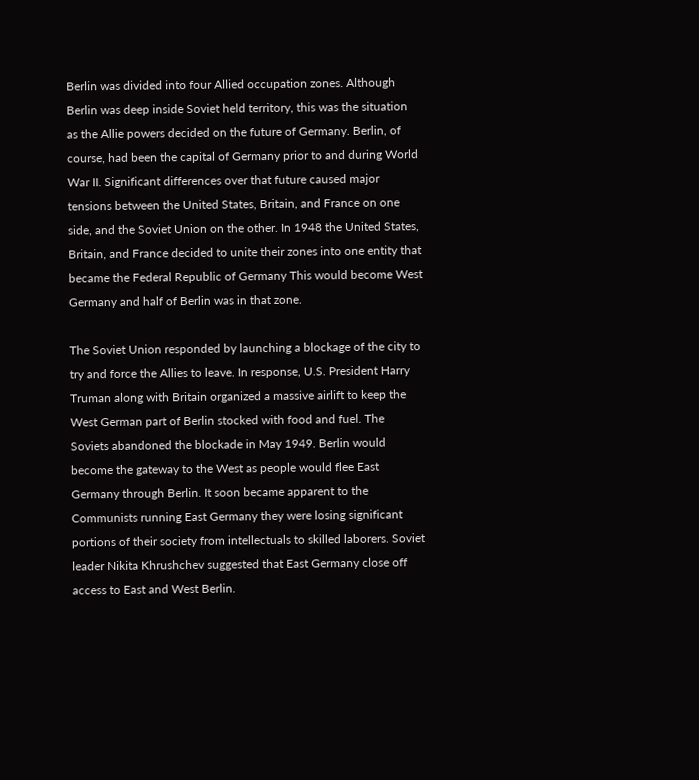Berlin was divided into four Allied occupation zones. Although Berlin was deep inside Soviet held territory, this was the situation as the Allie powers decided on the future of Germany. Berlin, of course, had been the capital of Germany prior to and during World War II. Significant differences over that future caused major tensions between the United States, Britain, and France on one side, and the Soviet Union on the other. In 1948 the United States, Britain, and France decided to unite their zones into one entity that became the Federal Republic of Germany This would become West Germany and half of Berlin was in that zone.

The Soviet Union responded by launching a blockage of the city to try and force the Allies to leave. In response, U.S. President Harry Truman along with Britain organized a massive airlift to keep the West German part of Berlin stocked with food and fuel. The Soviets abandoned the blockade in May 1949. Berlin would become the gateway to the West as people would flee East Germany through Berlin. It soon became apparent to the Communists running East Germany they were losing significant portions of their society from intellectuals to skilled laborers. Soviet leader Nikita Khrushchev suggested that East Germany close off access to East and West Berlin.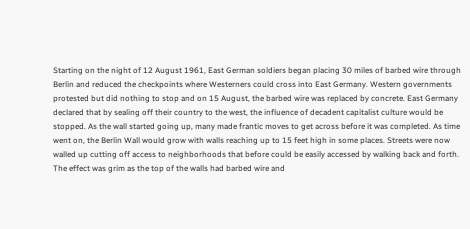Starting on the night of 12 August 1961, East German soldiers began placing 30 miles of barbed wire through Berlin and reduced the checkpoints where Westerners could cross into East Germany. Western governments protested but did nothing to stop and on 15 August, the barbed wire was replaced by concrete. East Germany declared that by sealing off their country to the west, the influence of decadent capitalist culture would be stopped. As the wall started going up, many made frantic moves to get across before it was completed. As time went on, the Berlin Wall would grow with walls reaching up to 15 feet high in some places. Streets were now walled up cutting off access to neighborhoods that before could be easily accessed by walking back and forth. The effect was grim as the top of the walls had barbed wire and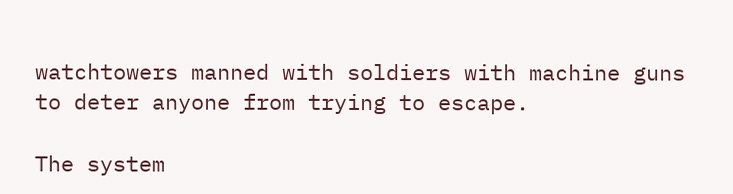watchtowers manned with soldiers with machine guns to deter anyone from trying to escape.

The system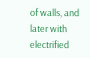of walls, and later with electrified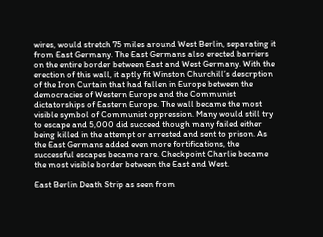wires, would stretch 75 miles around West Berlin, separating it from East Germany. The East Germans also erected barriers on the entire border between East and West Germany. With the erection of this wall, it aptly fit Winston Churchill’s descrption of the Iron Curtain that had fallen in Europe between the democracies of Western Europe and the Communist dictatorships of Eastern Europe. The wall became the most visible symbol of Communist oppression. Many would still try to escape and 5,000 did succeed though many failed either being killed in the attempt or arrested and sent to prison. As the East Germans added even more fortifications, the successful escapes became rare. Checkpoint Charlie became the most visible border between the East and West.

East Berlin Death Strip as seen from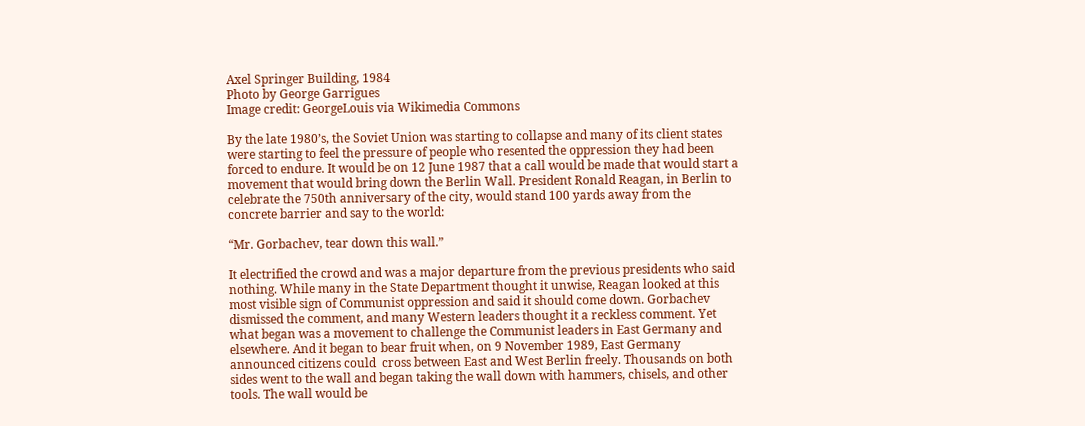Axel Springer Building, 1984
Photo by George Garrigues
Image credit: GeorgeLouis via Wikimedia Commons

By the late 1980’s, the Soviet Union was starting to collapse and many of its client states were starting to feel the pressure of people who resented the oppression they had been forced to endure. It would be on 12 June 1987 that a call would be made that would start a movement that would bring down the Berlin Wall. President Ronald Reagan, in Berlin to celebrate the 750th anniversary of the city, would stand 100 yards away from the concrete barrier and say to the world:

“Mr. Gorbachev, tear down this wall.”

It electrified the crowd and was a major departure from the previous presidents who said nothing. While many in the State Department thought it unwise, Reagan looked at this most visible sign of Communist oppression and said it should come down. Gorbachev dismissed the comment, and many Western leaders thought it a reckless comment. Yet what began was a movement to challenge the Communist leaders in East Germany and elsewhere. And it began to bear fruit when, on 9 November 1989, East Germany announced citizens could  cross between East and West Berlin freely. Thousands on both sides went to the wall and began taking the wall down with hammers, chisels, and other tools. The wall would be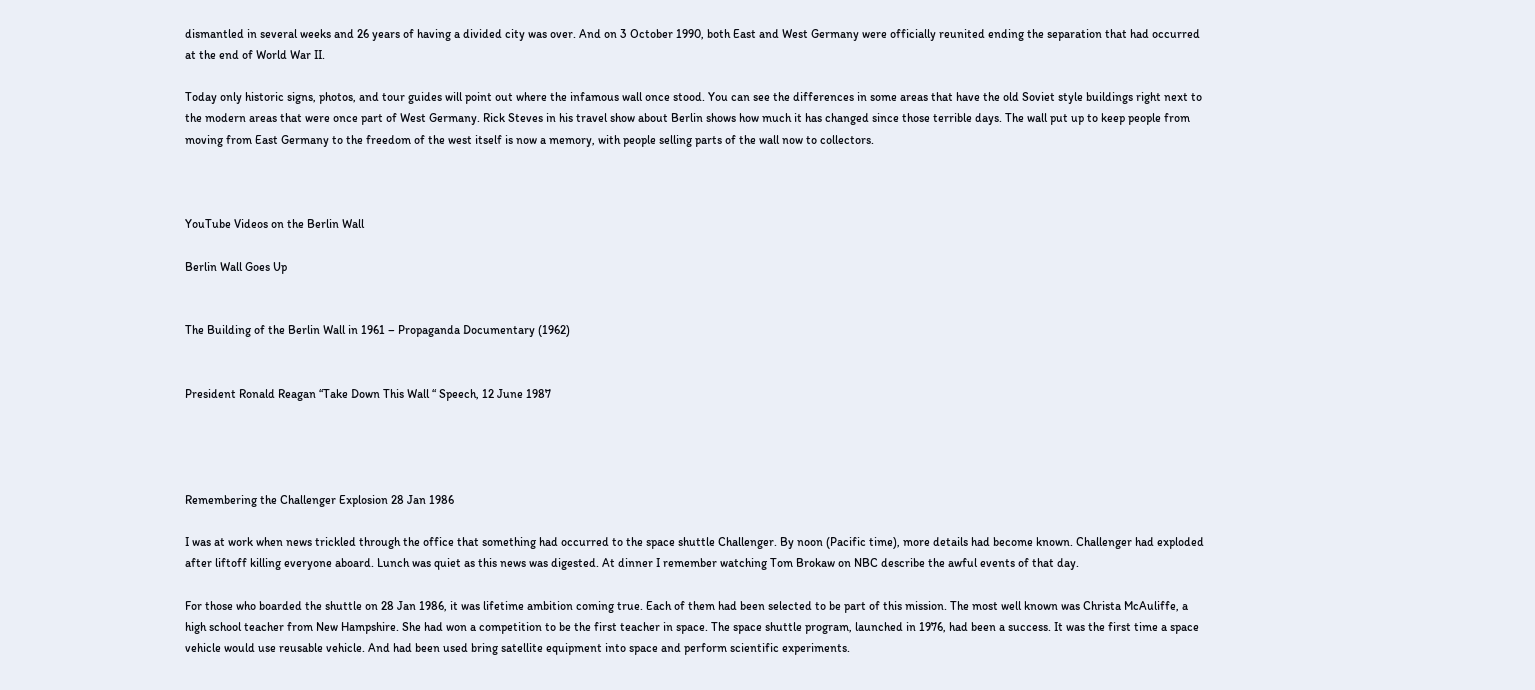dismantled in several weeks and 26 years of having a divided city was over. And on 3 October 1990, both East and West Germany were officially reunited ending the separation that had occurred at the end of World War II.

Today only historic signs, photos, and tour guides will point out where the infamous wall once stood. You can see the differences in some areas that have the old Soviet style buildings right next to the modern areas that were once part of West Germany. Rick Steves in his travel show about Berlin shows how much it has changed since those terrible days. The wall put up to keep people from moving from East Germany to the freedom of the west itself is now a memory, with people selling parts of the wall now to collectors.



YouTube Videos on the Berlin Wall

Berlin Wall Goes Up


The Building of the Berlin Wall in 1961 – Propaganda Documentary (1962)


President Ronald Reagan “Take Down This Wall “ Speech, 12 June 1987




Remembering the Challenger Explosion 28 Jan 1986

I was at work when news trickled through the office that something had occurred to the space shuttle Challenger. By noon (Pacific time), more details had become known. Challenger had exploded after liftoff killing everyone aboard. Lunch was quiet as this news was digested. At dinner I remember watching Tom Brokaw on NBC describe the awful events of that day.

For those who boarded the shuttle on 28 Jan 1986, it was lifetime ambition coming true. Each of them had been selected to be part of this mission. The most well known was Christa McAuliffe, a high school teacher from New Hampshire. She had won a competition to be the first teacher in space. The space shuttle program, launched in 1976, had been a success. It was the first time a space vehicle would use reusable vehicle. And had been used bring satellite equipment into space and perform scientific experiments.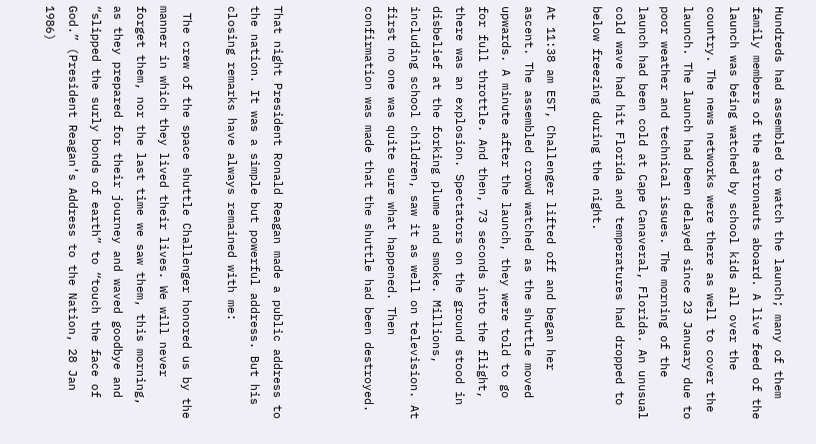Hundreds had assembled to watch the launch; many of them family members of the astronauts aboard. A live feed of the launch was being watched by school kids all over the country. The news networks were there as well to cover the launch. The launch had been delayed since 23 January due to poor weather and technical issues. The morning of the launch had been cold at Cape Canaveral, Florida. An unusual cold wave had hit Florida and temperatures had dropped to below freezing during the night.

At 11:38 am EST, Challenger lifted off and began her ascent. The assembled crowd watched as the shuttle moved upwards. A minute after the launch, they were told to go for full throttle. And then, 73 seconds into the flight, there was an explosion. Spectators on the ground stood in disbelief at the forking plume and smoke. Millions, including school children, saw it as well on television. At first no one was quite sure what happened. Then confirmation was made that the shuttle had been destroyed.



That night President Ronald Reagan made a public address to the nation. It was a simple but powerful address. But his closing remarks have always remained with me:

 The crew of the space shuttle Challenger honored us by the manner in which they lived their lives. We will never forget them, nor the last time we saw them, this morning, as they prepared for their journey and waved goodbye and “slipped the surly bonds of earth” to “touch the face of God.” (President Reagan’s Address to the Nation, 28 Jan 1986)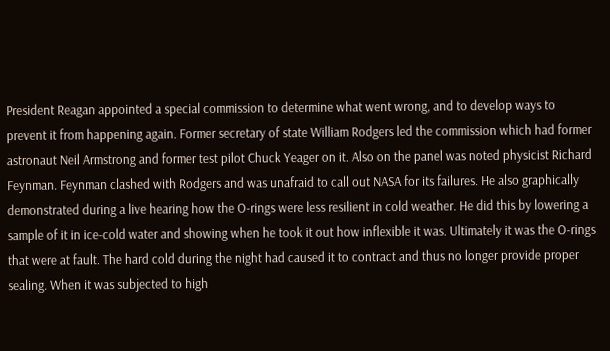President Reagan appointed a special commission to determine what went wrong, and to develop ways to prevent it from happening again. Former secretary of state William Rodgers led the commission which had former astronaut Neil Armstrong and former test pilot Chuck Yeager on it. Also on the panel was noted physicist Richard Feynman. Feynman clashed with Rodgers and was unafraid to call out NASA for its failures. He also graphically demonstrated during a live hearing how the O-rings were less resilient in cold weather. He did this by lowering a sample of it in ice-cold water and showing when he took it out how inflexible it was. Ultimately it was the O-rings that were at fault. The hard cold during the night had caused it to contract and thus no longer provide proper sealing. When it was subjected to high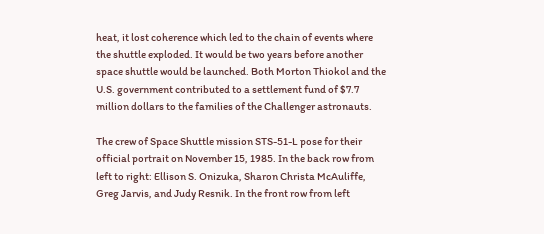heat, it lost coherence which led to the chain of events where the shuttle exploded. It would be two years before another space shuttle would be launched. Both Morton Thiokol and the U.S. government contributed to a settlement fund of $7.7 million dollars to the families of the Challenger astronauts.

The crew of Space Shuttle mission STS-51-L pose for their official portrait on November 15, 1985. In the back row from left to right: Ellison S. Onizuka, Sharon Christa McAuliffe, Greg Jarvis, and Judy Resnik. In the front row from left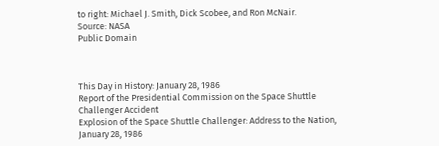to right: Michael J. Smith, Dick Scobee, and Ron McNair.
Source: NASA
Public Domain



This Day in History: January 28, 1986
Report of the Presidential Commission on the Space Shuttle Challenger Accident
Explosion of the Space Shuttle Challenger: Address to the Nation, January 28, 1986